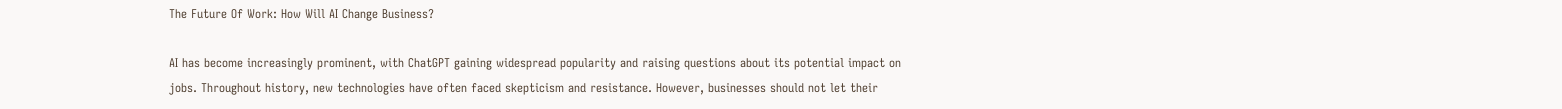The Future Of Work: How Will AI Change Business?

AI has become increasingly prominent, with ChatGPT gaining widespread popularity and raising questions about its potential impact on jobs. Throughout history, new technologies have often faced skepticism and resistance. However, businesses should not let their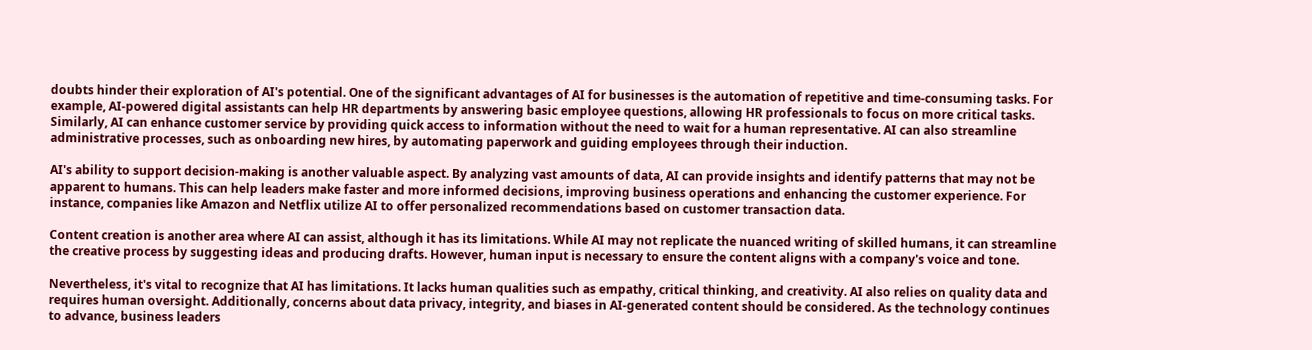doubts hinder their exploration of AI's potential. One of the significant advantages of AI for businesses is the automation of repetitive and time-consuming tasks. For example, AI-powered digital assistants can help HR departments by answering basic employee questions, allowing HR professionals to focus on more critical tasks. Similarly, AI can enhance customer service by providing quick access to information without the need to wait for a human representative. AI can also streamline administrative processes, such as onboarding new hires, by automating paperwork and guiding employees through their induction.

AI's ability to support decision-making is another valuable aspect. By analyzing vast amounts of data, AI can provide insights and identify patterns that may not be apparent to humans. This can help leaders make faster and more informed decisions, improving business operations and enhancing the customer experience. For instance, companies like Amazon and Netflix utilize AI to offer personalized recommendations based on customer transaction data.

Content creation is another area where AI can assist, although it has its limitations. While AI may not replicate the nuanced writing of skilled humans, it can streamline the creative process by suggesting ideas and producing drafts. However, human input is necessary to ensure the content aligns with a company's voice and tone.

Nevertheless, it's vital to recognize that AI has limitations. It lacks human qualities such as empathy, critical thinking, and creativity. AI also relies on quality data and requires human oversight. Additionally, concerns about data privacy, integrity, and biases in AI-generated content should be considered. As the technology continues to advance, business leaders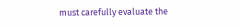must carefully evaluate the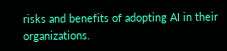risks and benefits of adopting AI in their organizations.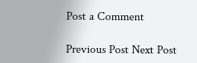Post a Comment

Previous Post Next Post